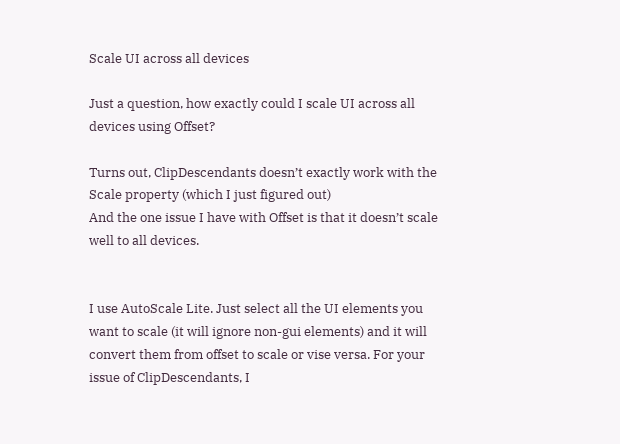Scale UI across all devices

Just a question, how exactly could I scale UI across all devices using Offset?

Turns out, ClipDescendants doesn’t exactly work with the Scale property (which I just figured out)
And the one issue I have with Offset is that it doesn’t scale well to all devices.


I use AutoScale Lite. Just select all the UI elements you want to scale (it will ignore non-gui elements) and it will convert them from offset to scale or vise versa. For your issue of ClipDescendants, I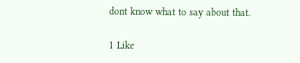dont know what to say about that.

1 Like